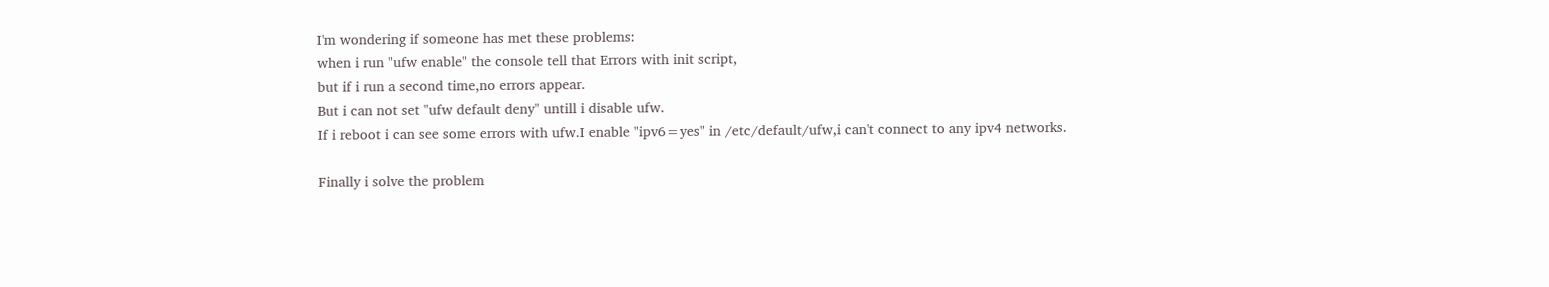I'm wondering if someone has met these problems:
when i run "ufw enable" the console tell that Errors with init script,
but if i run a second time,no errors appear.
But i can not set "ufw default deny" untill i disable ufw.
If i reboot i can see some errors with ufw.I enable "ipv6=yes" in /etc/default/ufw,i can't connect to any ipv4 networks.

Finally i solve the problem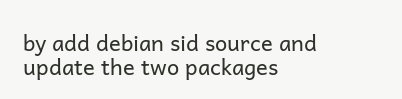by add debian sid source and update the two packages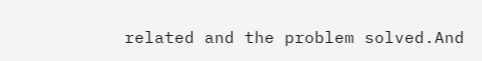related and the problem solved.And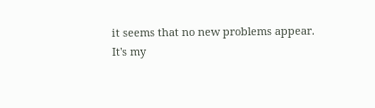it seems that no new problems appear.
It's my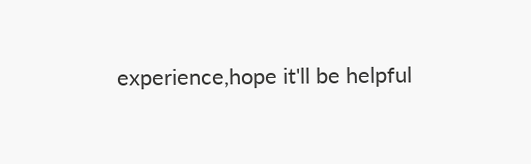experience,hope it'll be helpful